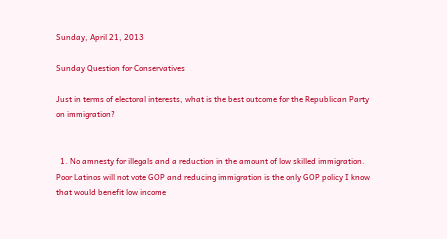Sunday, April 21, 2013

Sunday Question for Conservatives

Just in terms of electoral interests, what is the best outcome for the Republican Party on immigration?


  1. No amnesty for illegals and a reduction in the amount of low skilled immigration. Poor Latinos will not vote GOP and reducing immigration is the only GOP policy I know that would benefit low income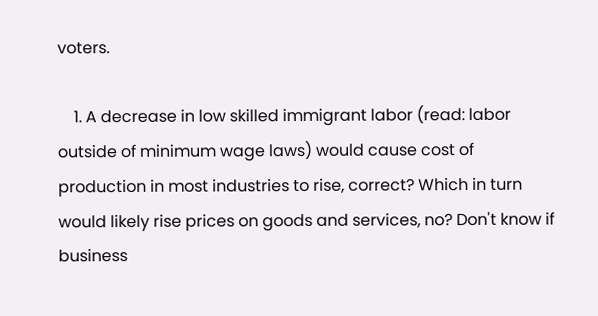voters.

    1. A decrease in low skilled immigrant labor (read: labor outside of minimum wage laws) would cause cost of production in most industries to rise, correct? Which in turn would likely rise prices on goods and services, no? Don't know if business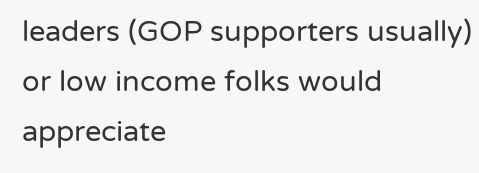leaders (GOP supporters usually) or low income folks would appreciate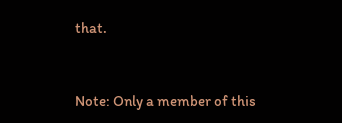that.


Note: Only a member of this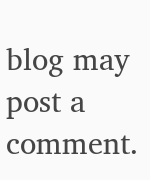blog may post a comment.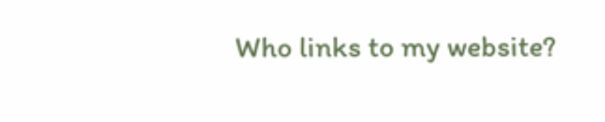Who links to my website?